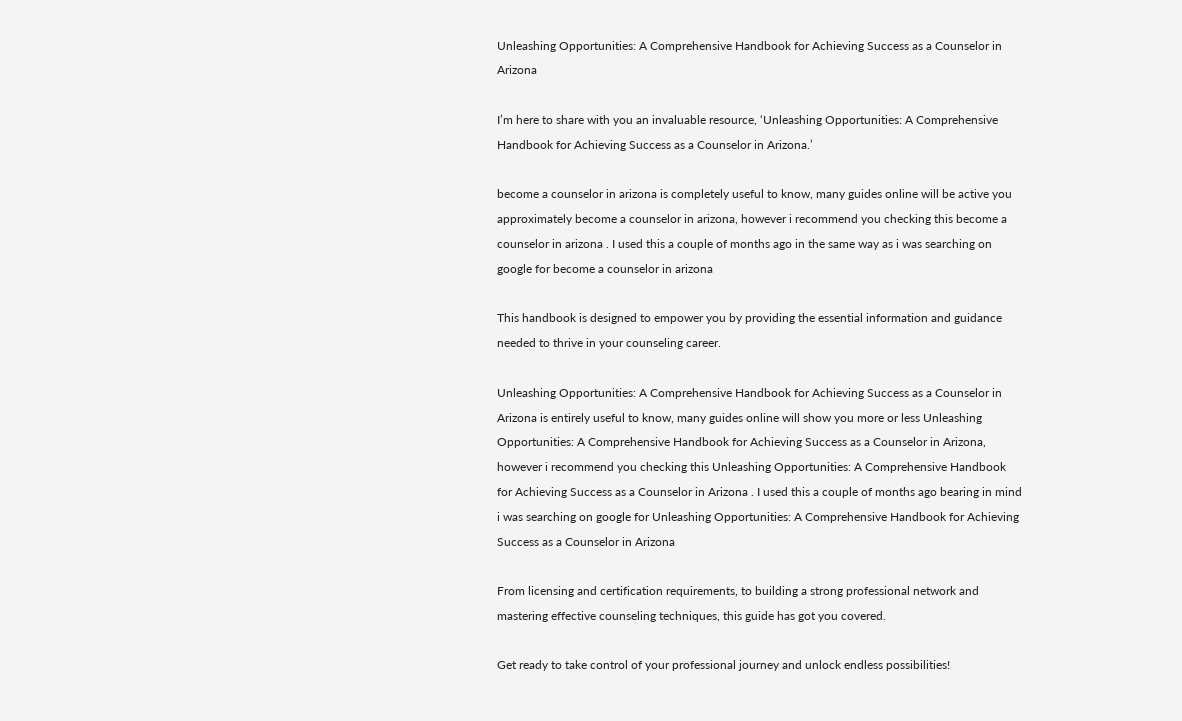Unleashing Opportunities: A Comprehensive Handbook for Achieving Success as a Counselor in Arizona

I’m here to share with you an invaluable resource, ‘Unleashing Opportunities: A Comprehensive Handbook for Achieving Success as a Counselor in Arizona.’

become a counselor in arizona is completely useful to know, many guides online will be active you approximately become a counselor in arizona, however i recommend you checking this become a counselor in arizona . I used this a couple of months ago in the same way as i was searching on google for become a counselor in arizona

This handbook is designed to empower you by providing the essential information and guidance needed to thrive in your counseling career.

Unleashing Opportunities: A Comprehensive Handbook for Achieving Success as a Counselor in Arizona is entirely useful to know, many guides online will show you more or less Unleashing Opportunities: A Comprehensive Handbook for Achieving Success as a Counselor in Arizona, however i recommend you checking this Unleashing Opportunities: A Comprehensive Handbook for Achieving Success as a Counselor in Arizona . I used this a couple of months ago bearing in mind i was searching on google for Unleashing Opportunities: A Comprehensive Handbook for Achieving Success as a Counselor in Arizona

From licensing and certification requirements, to building a strong professional network and mastering effective counseling techniques, this guide has got you covered.

Get ready to take control of your professional journey and unlock endless possibilities!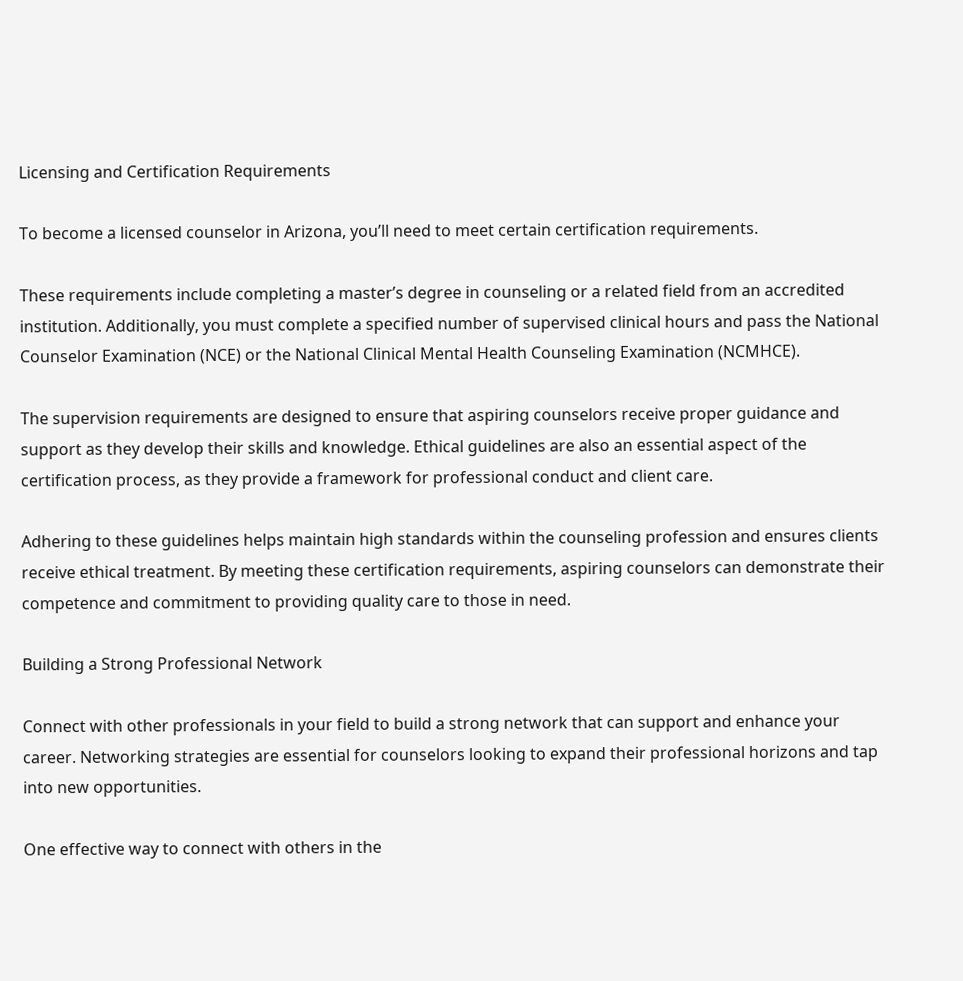Licensing and Certification Requirements

To become a licensed counselor in Arizona, you’ll need to meet certain certification requirements.

These requirements include completing a master’s degree in counseling or a related field from an accredited institution. Additionally, you must complete a specified number of supervised clinical hours and pass the National Counselor Examination (NCE) or the National Clinical Mental Health Counseling Examination (NCMHCE).

The supervision requirements are designed to ensure that aspiring counselors receive proper guidance and support as they develop their skills and knowledge. Ethical guidelines are also an essential aspect of the certification process, as they provide a framework for professional conduct and client care.

Adhering to these guidelines helps maintain high standards within the counseling profession and ensures clients receive ethical treatment. By meeting these certification requirements, aspiring counselors can demonstrate their competence and commitment to providing quality care to those in need.

Building a Strong Professional Network

Connect with other professionals in your field to build a strong network that can support and enhance your career. Networking strategies are essential for counselors looking to expand their professional horizons and tap into new opportunities.

One effective way to connect with others in the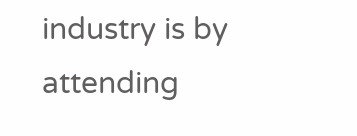industry is by attending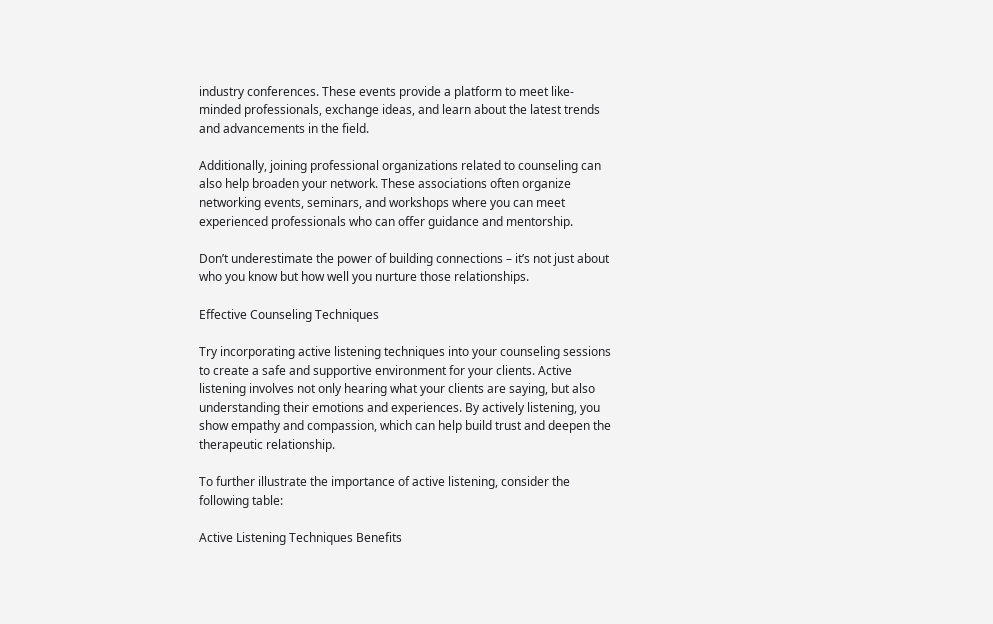industry conferences. These events provide a platform to meet like-minded professionals, exchange ideas, and learn about the latest trends and advancements in the field.

Additionally, joining professional organizations related to counseling can also help broaden your network. These associations often organize networking events, seminars, and workshops where you can meet experienced professionals who can offer guidance and mentorship.

Don’t underestimate the power of building connections – it’s not just about who you know but how well you nurture those relationships.

Effective Counseling Techniques

Try incorporating active listening techniques into your counseling sessions to create a safe and supportive environment for your clients. Active listening involves not only hearing what your clients are saying, but also understanding their emotions and experiences. By actively listening, you show empathy and compassion, which can help build trust and deepen the therapeutic relationship.

To further illustrate the importance of active listening, consider the following table:

Active Listening Techniques Benefits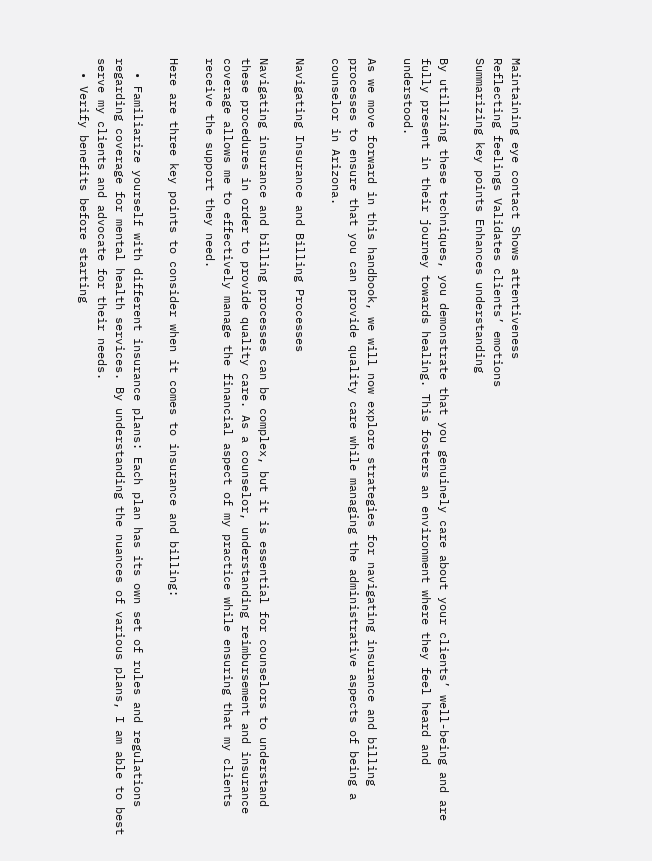Maintaining eye contact Shows attentiveness
Reflecting feelings Validates clients’ emotions
Summarizing key points Enhances understanding

By utilizing these techniques, you demonstrate that you genuinely care about your clients’ well-being and are fully present in their journey towards healing. This fosters an environment where they feel heard and understood.

As we move forward in this handbook, we will now explore strategies for navigating insurance and billing processes to ensure that you can provide quality care while managing the administrative aspects of being a counselor in Arizona.

Navigating Insurance and Billing Processes

Navigating insurance and billing processes can be complex, but it is essential for counselors to understand these procedures in order to provide quality care. As a counselor, understanding reimbursement and insurance coverage allows me to effectively manage the financial aspect of my practice while ensuring that my clients receive the support they need.

Here are three key points to consider when it comes to insurance and billing:

  • Familiarize yourself with different insurance plans: Each plan has its own set of rules and regulations regarding coverage for mental health services. By understanding the nuances of various plans, I am able to best serve my clients and advocate for their needs.
  • Verify benefits before starting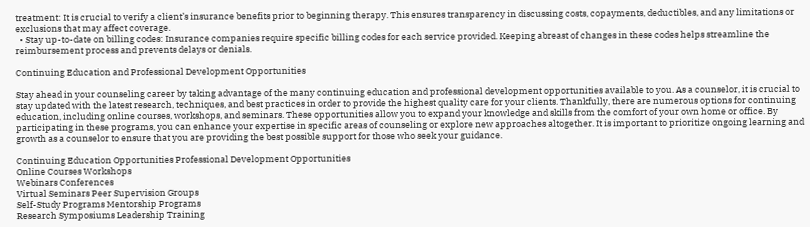treatment: It is crucial to verify a client’s insurance benefits prior to beginning therapy. This ensures transparency in discussing costs, copayments, deductibles, and any limitations or exclusions that may affect coverage.
  • Stay up-to-date on billing codes: Insurance companies require specific billing codes for each service provided. Keeping abreast of changes in these codes helps streamline the reimbursement process and prevents delays or denials.

Continuing Education and Professional Development Opportunities

Stay ahead in your counseling career by taking advantage of the many continuing education and professional development opportunities available to you. As a counselor, it is crucial to stay updated with the latest research, techniques, and best practices in order to provide the highest quality care for your clients. Thankfully, there are numerous options for continuing education, including online courses, workshops, and seminars. These opportunities allow you to expand your knowledge and skills from the comfort of your own home or office. By participating in these programs, you can enhance your expertise in specific areas of counseling or explore new approaches altogether. It is important to prioritize ongoing learning and growth as a counselor to ensure that you are providing the best possible support for those who seek your guidance.

Continuing Education Opportunities Professional Development Opportunities
Online Courses Workshops
Webinars Conferences
Virtual Seminars Peer Supervision Groups
Self-Study Programs Mentorship Programs
Research Symposiums Leadership Training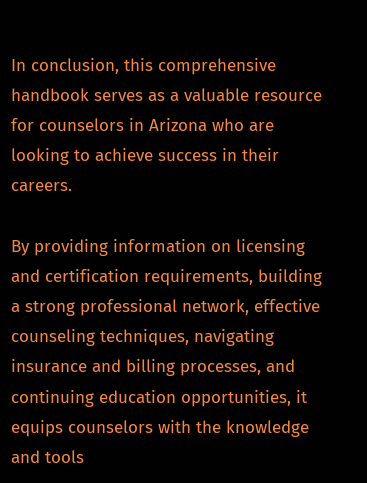In conclusion, this comprehensive handbook serves as a valuable resource for counselors in Arizona who are looking to achieve success in their careers.

By providing information on licensing and certification requirements, building a strong professional network, effective counseling techniques, navigating insurance and billing processes, and continuing education opportunities, it equips counselors with the knowledge and tools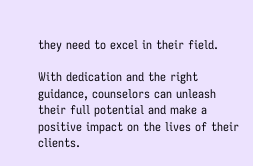they need to excel in their field.

With dedication and the right guidance, counselors can unleash their full potential and make a positive impact on the lives of their clients.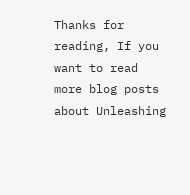Thanks for reading, If you want to read more blog posts about Unleashing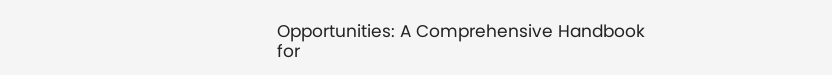Opportunities: A Comprehensive Handbook for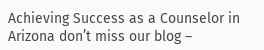Achieving Success as a Counselor in Arizona don’t miss our blog –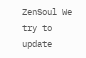ZenSoul We try to update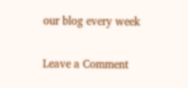our blog every week

Leave a Comment